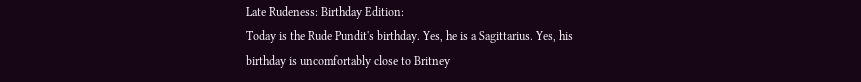Late Rudeness: Birthday Edition:
Today is the Rude Pundit's birthday. Yes, he is a Sagittarius. Yes, his birthday is uncomfortably close to Britney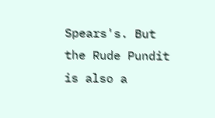Spears's. But the Rude Pundit is also a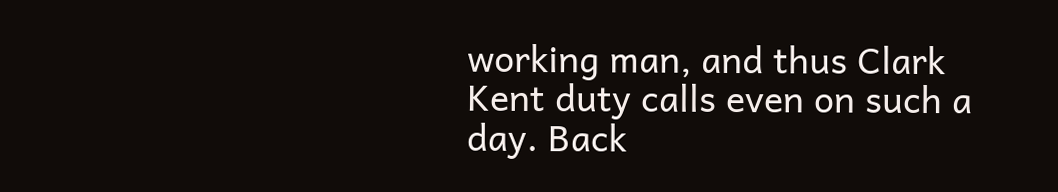working man, and thus Clark Kent duty calls even on such a day. Back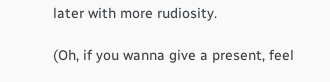later with more rudiosity.

(Oh, if you wanna give a present, feel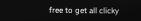free to get all clicky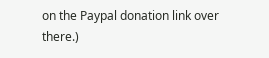on the Paypal donation link over there.)